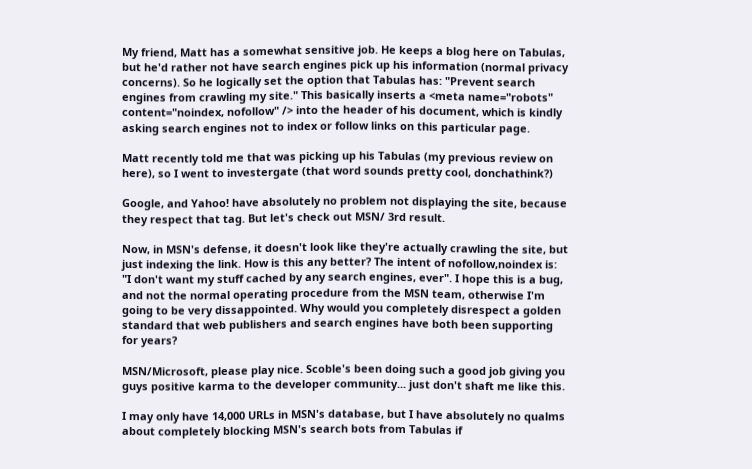My friend, Matt has a somewhat sensitive job. He keeps a blog here on Tabulas, but he'd rather not have search engines pick up his information (normal privacy concerns). So he logically set the option that Tabulas has: "Prevent search engines from crawling my site." This basically inserts a <meta name="robots" content="noindex, nofollow" /> into the header of his document, which is kindly asking search engines not to index or follow links on this particular page.

Matt recently told me that was picking up his Tabulas (my previous review on here), so I went to investergate (that word sounds pretty cool, donchathink?)

Google, and Yahoo! have absolutely no problem not displaying the site, because they respect that tag. But let's check out MSN/ 3rd result.

Now, in MSN's defense, it doesn't look like they're actually crawling the site, but just indexing the link. How is this any better? The intent of nofollow,noindex is: "I don't want my stuff cached by any search engines, ever". I hope this is a bug, and not the normal operating procedure from the MSN team, otherwise I'm going to be very dissappointed. Why would you completely disrespect a golden standard that web publishers and search engines have both been supporting for years?

MSN/Microsoft, please play nice. Scoble's been doing such a good job giving you guys positive karma to the developer community... just don't shaft me like this.

I may only have 14,000 URLs in MSN's database, but I have absolutely no qualms about completely blocking MSN's search bots from Tabulas if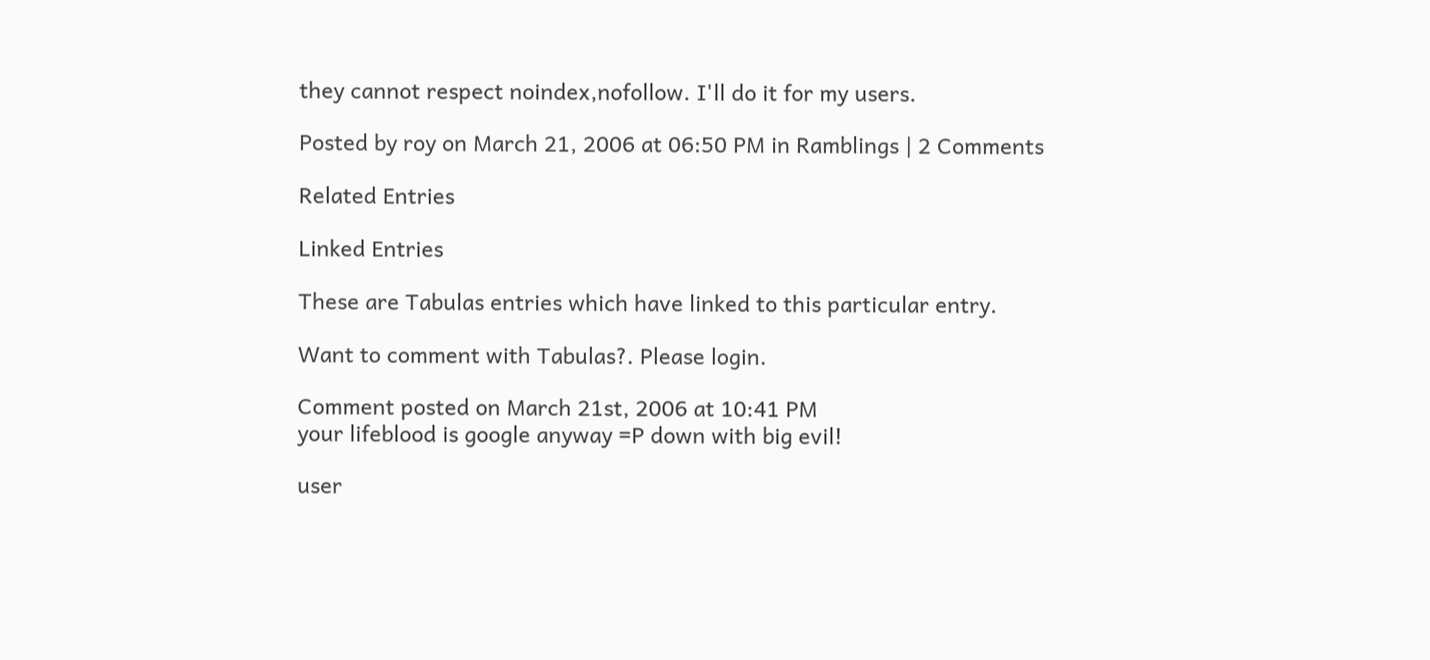they cannot respect noindex,nofollow. I'll do it for my users.

Posted by roy on March 21, 2006 at 06:50 PM in Ramblings | 2 Comments

Related Entries

Linked Entries

These are Tabulas entries which have linked to this particular entry.

Want to comment with Tabulas?. Please login.

Comment posted on March 21st, 2006 at 10:41 PM
your lifeblood is google anyway =P down with big evil!

user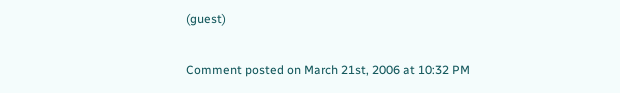(guest)

Comment posted on March 21st, 2006 at 10:32 PM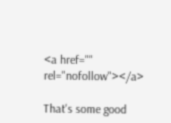<a href="" rel="nofollow"></a>

That's some good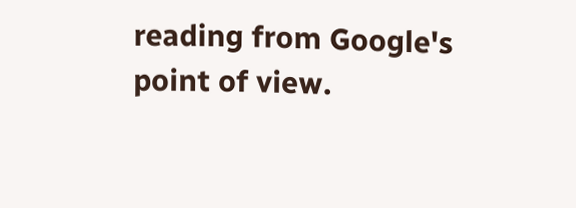reading from Google's point of view.